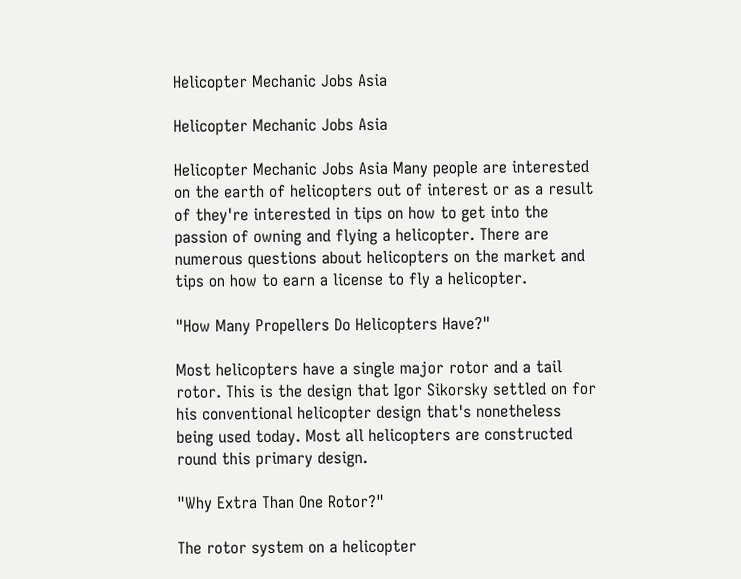Helicopter Mechanic Jobs Asia

Helicopter Mechanic Jobs Asia

Helicopter Mechanic Jobs Asia Many people are interested on the earth of helicopters out of interest or as a result of they're interested in tips on how to get into the passion of owning and flying a helicopter. There are numerous questions about helicopters on the market and tips on how to earn a license to fly a helicopter.

"How Many Propellers Do Helicopters Have?"

Most helicopters have a single major rotor and a tail rotor. This is the design that Igor Sikorsky settled on for his conventional helicopter design that's nonetheless being used today. Most all helicopters are constructed round this primary design.

"Why Extra Than One Rotor?"

The rotor system on a helicopter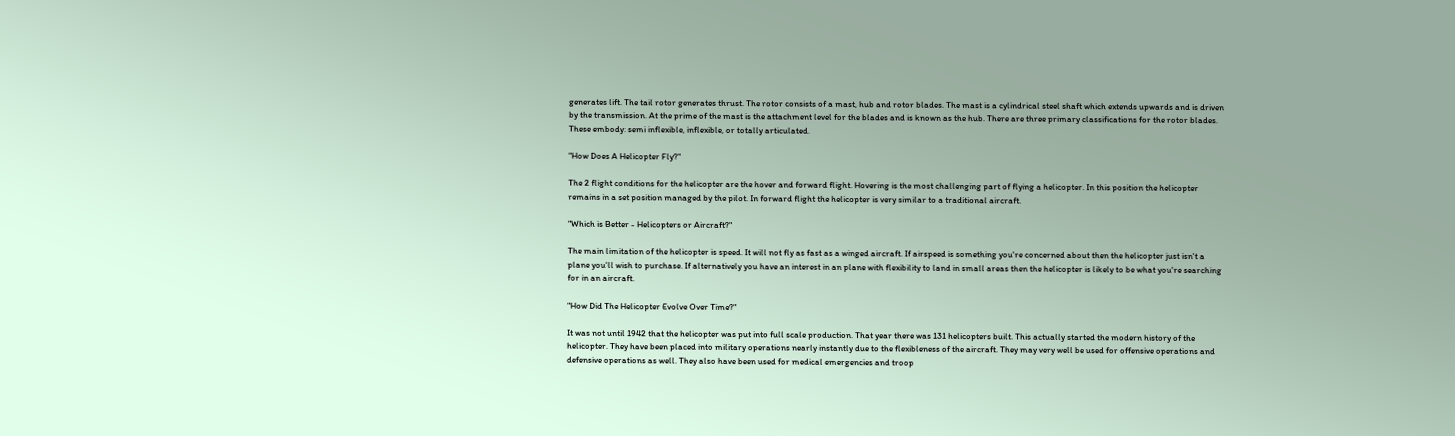generates lift. The tail rotor generates thrust. The rotor consists of a mast, hub and rotor blades. The mast is a cylindrical steel shaft which extends upwards and is driven by the transmission. At the prime of the mast is the attachment level for the blades and is known as the hub. There are three primary classifications for the rotor blades. These embody: semi inflexible, inflexible, or totally articulated.

"How Does A Helicopter Fly?"

The 2 flight conditions for the helicopter are the hover and forward flight. Hovering is the most challenging part of flying a helicopter. In this position the helicopter remains in a set position managed by the pilot. In forward flight the helicopter is very similar to a traditional aircraft.

"Which is Better - Helicopters or Aircraft?"

The main limitation of the helicopter is speed. It will not fly as fast as a winged aircraft. If airspeed is something you're concerned about then the helicopter just isn't a plane you'll wish to purchase. If alternatively you have an interest in an plane with flexibility to land in small areas then the helicopter is likely to be what you're searching for in an aircraft.

"How Did The Helicopter Evolve Over Time?"

It was not until 1942 that the helicopter was put into full scale production. That year there was 131 helicopters built. This actually started the modern history of the helicopter. They have been placed into military operations nearly instantly due to the flexibleness of the aircraft. They may very well be used for offensive operations and defensive operations as well. They also have been used for medical emergencies and troop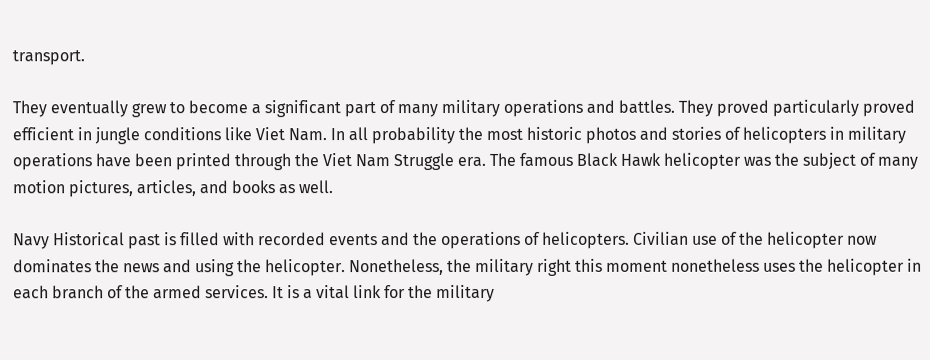transport.

They eventually grew to become a significant part of many military operations and battles. They proved particularly proved efficient in jungle conditions like Viet Nam. In all probability the most historic photos and stories of helicopters in military operations have been printed through the Viet Nam Struggle era. The famous Black Hawk helicopter was the subject of many motion pictures, articles, and books as well.

Navy Historical past is filled with recorded events and the operations of helicopters. Civilian use of the helicopter now dominates the news and using the helicopter. Nonetheless, the military right this moment nonetheless uses the helicopter in each branch of the armed services. It is a vital link for the military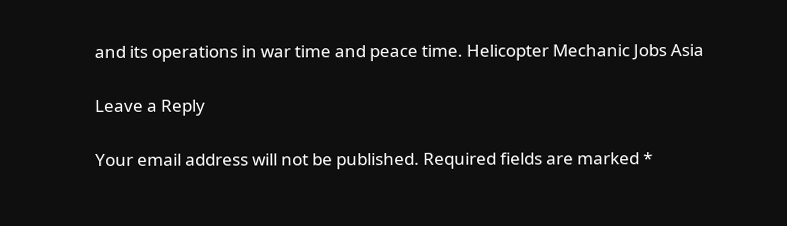and its operations in war time and peace time. Helicopter Mechanic Jobs Asia

Leave a Reply

Your email address will not be published. Required fields are marked *